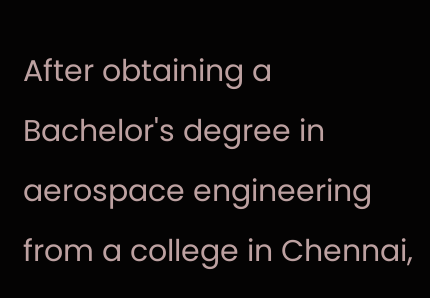After obtaining a Bachelor's degree in aerospace engineering from a college in Chennai,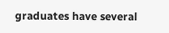graduates have several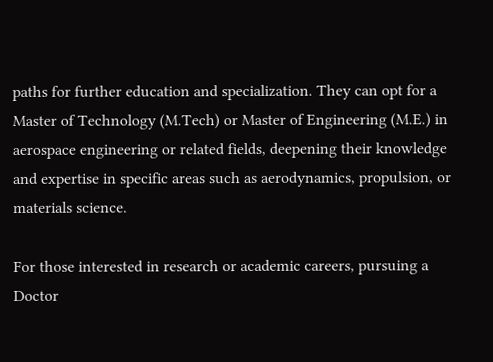paths for further education and specialization. They can opt for a Master of Technology (M.Tech) or Master of Engineering (M.E.) in aerospace engineering or related fields, deepening their knowledge and expertise in specific areas such as aerodynamics, propulsion, or materials science.

For those interested in research or academic careers, pursuing a Doctor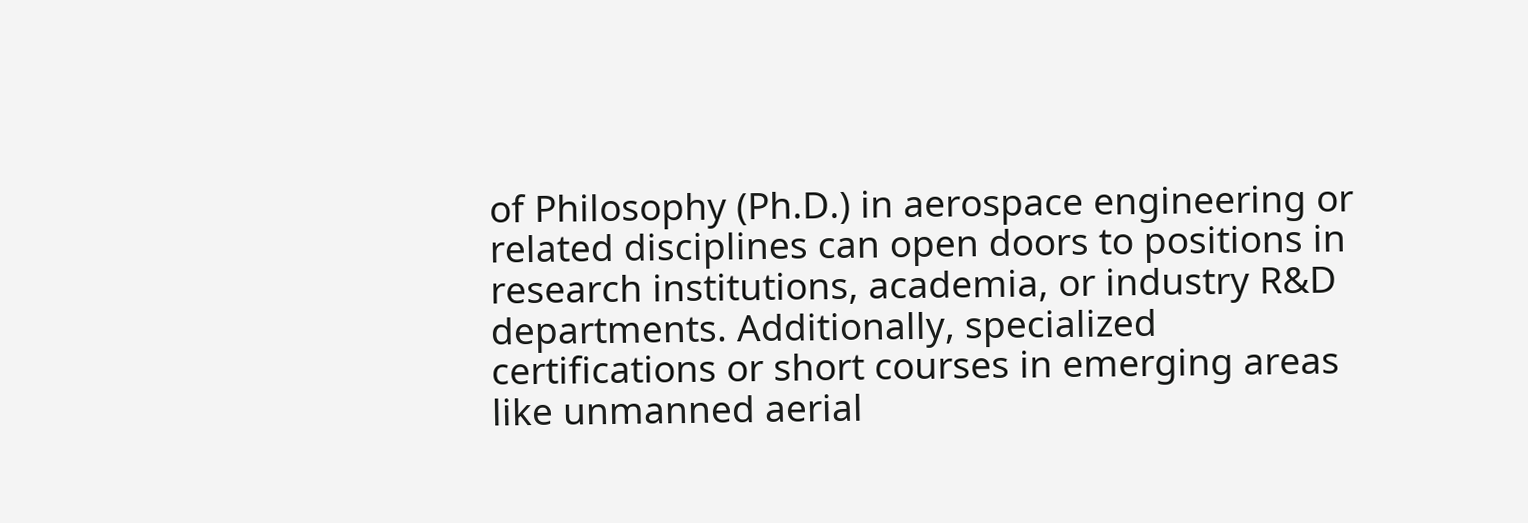of Philosophy (Ph.D.) in aerospace engineering or related disciplines can open doors to positions in research institutions, academia, or industry R&D departments. Additionally, specialized certifications or short courses in emerging areas like unmanned aerial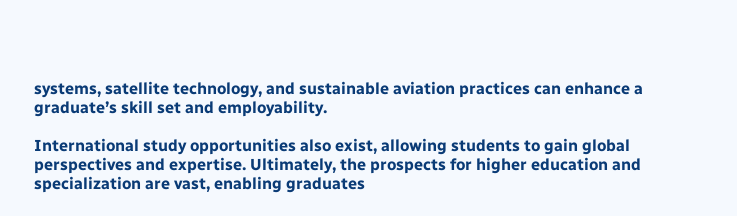systems, satellite technology, and sustainable aviation practices can enhance a graduate’s skill set and employability.

International study opportunities also exist, allowing students to gain global perspectives and expertise. Ultimately, the prospects for higher education and specialization are vast, enabling graduates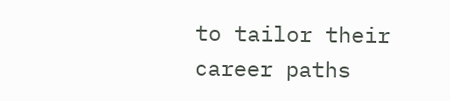to tailor their career paths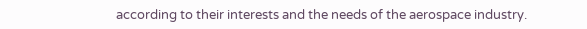according to their interests and the needs of the aerospace industry.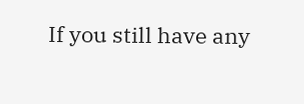If you still have any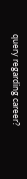query regarding career?